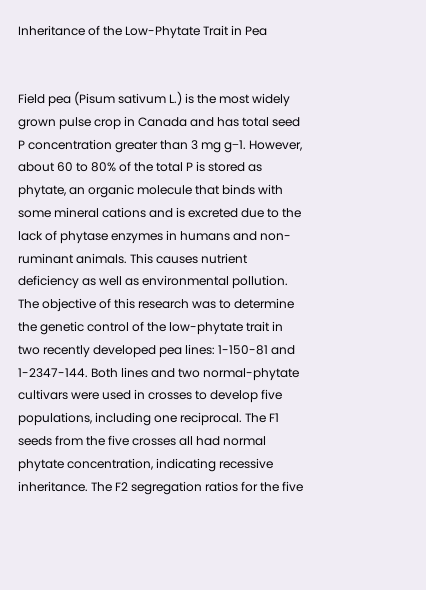Inheritance of the Low-Phytate Trait in Pea


Field pea (Pisum sativum L.) is the most widely grown pulse crop in Canada and has total seed P concentration greater than 3 mg g−1. However, about 60 to 80% of the total P is stored as phytate, an organic molecule that binds with some mineral cations and is excreted due to the lack of phytase enzymes in humans and non-ruminant animals. This causes nutrient deficiency as well as environmental pollution. The objective of this research was to determine the genetic control of the low-phytate trait in two recently developed pea lines: 1-150-81 and 1-2347-144. Both lines and two normal-phytate cultivars were used in crosses to develop five populations, including one reciprocal. The F1 seeds from the five crosses all had normal phytate concentration, indicating recessive inheritance. The F2 segregation ratios for the five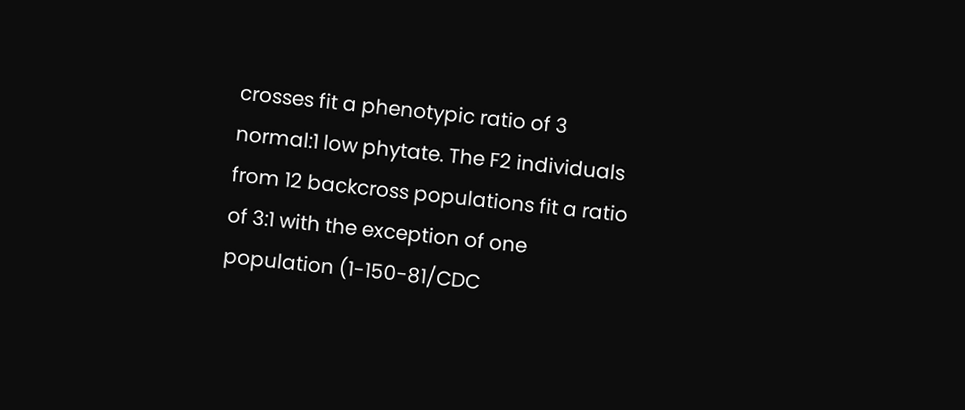crosses fit a phenotypic ratio of 3 normal:1 low phytate. The F2 individuals from 12 backcross populations fit a ratio of 3:1 with the exception of one population (1-150-81/CDC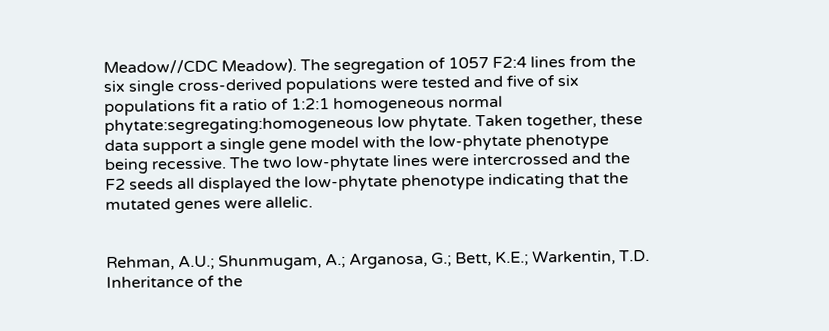Meadow//CDC Meadow). The segregation of 1057 F2:4 lines from the six single cross-derived populations were tested and five of six populations fit a ratio of 1:2:1 homogeneous normal phytate:segregating:homogeneous low phytate. Taken together, these data support a single gene model with the low-phytate phenotype being recessive. The two low-phytate lines were intercrossed and the F2 seeds all displayed the low-phytate phenotype indicating that the mutated genes were allelic.


Rehman, A.U.; Shunmugam, A.; Arganosa, G.; Bett, K.E.; Warkentin, T.D. Inheritance of the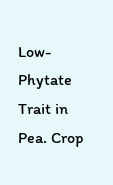Low-Phytate Trait in Pea. Crop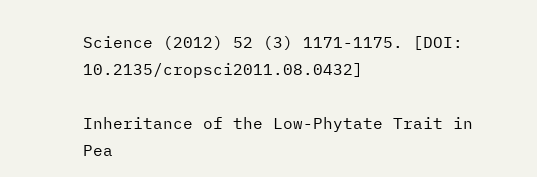Science (2012) 52 (3) 1171-1175. [DOI: 10.2135/cropsci2011.08.0432]

Inheritance of the Low-Phytate Trait in Pea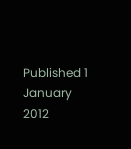Published 1 January 2012